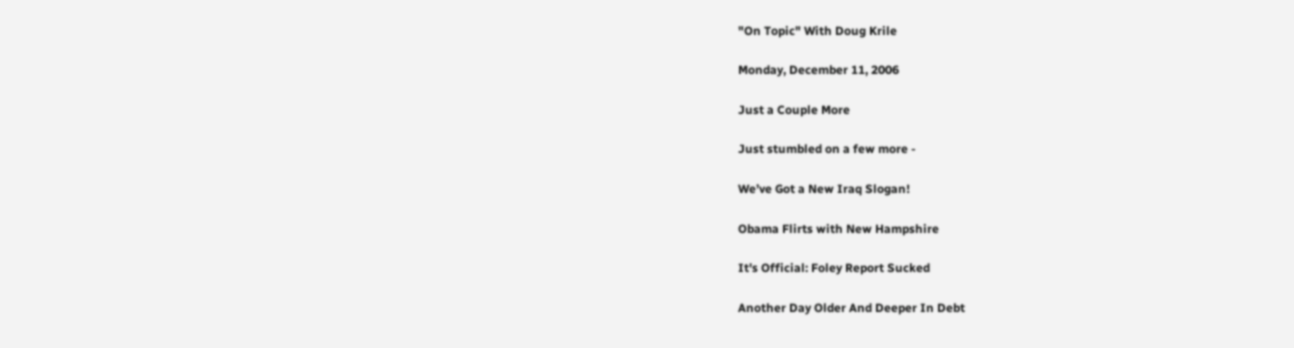"On Topic" With Doug Krile

Monday, December 11, 2006

Just a Couple More

Just stumbled on a few more -

We’ve Got a New Iraq Slogan!

Obama Flirts with New Hampshire

It's Official: Foley Report Sucked

Another Day Older And Deeper In Debt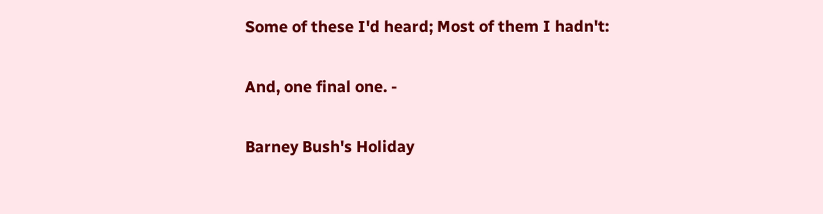Some of these I'd heard; Most of them I hadn't:

And, one final one. -

Barney Bush's Holiday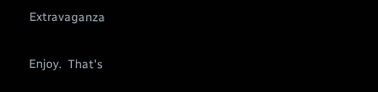Extravaganza

Enjoy.  That's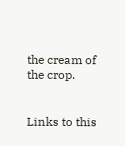the cream of the crop.


Links to this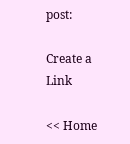post:

Create a Link

<< Home